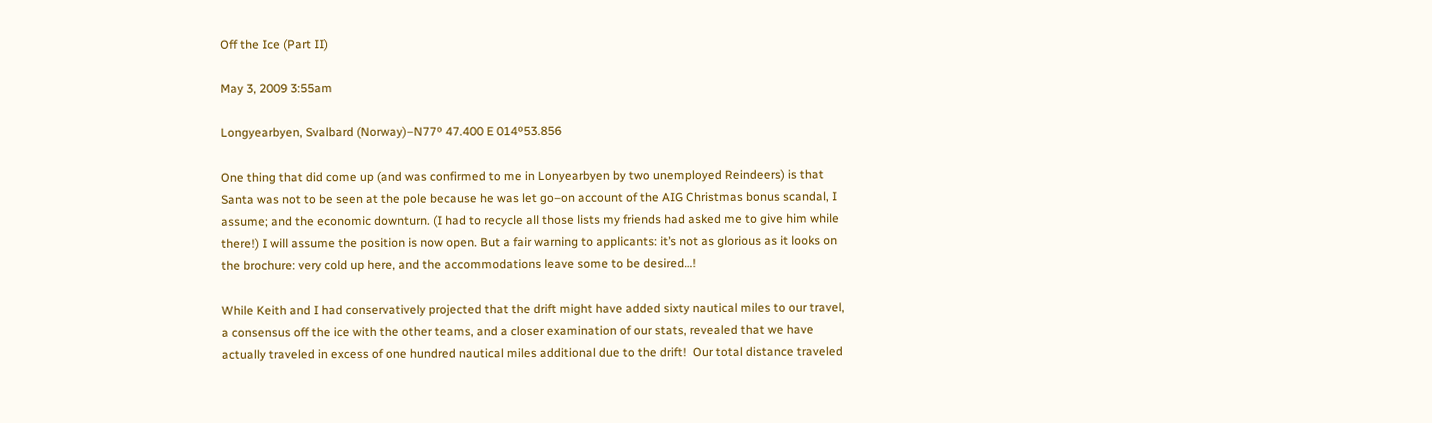Off the Ice (Part II)

May 3, 2009 3:55am

Longyearbyen, Svalbard (Norway)–N77º 47.400 E 014º53.856

One thing that did come up (and was confirmed to me in Lonyearbyen by two unemployed Reindeers) is that Santa was not to be seen at the pole because he was let go–on account of the AIG Christmas bonus scandal, I assume; and the economic downturn. (I had to recycle all those lists my friends had asked me to give him while there!) I will assume the position is now open. But a fair warning to applicants: it’s not as glorious as it looks on the brochure: very cold up here, and the accommodations leave some to be desired…!

While Keith and I had conservatively projected that the drift might have added sixty nautical miles to our travel, a consensus off the ice with the other teams, and a closer examination of our stats, revealed that we have actually traveled in excess of one hundred nautical miles additional due to the drift!  Our total distance traveled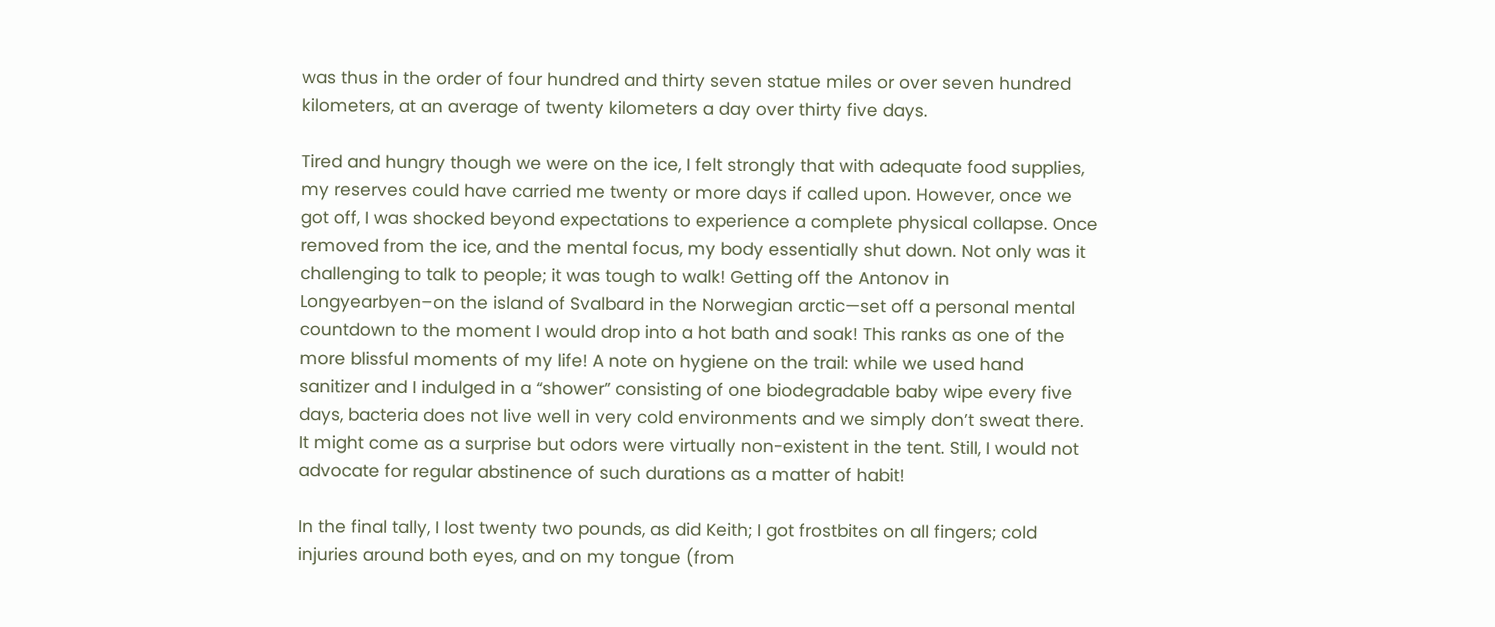was thus in the order of four hundred and thirty seven statue miles or over seven hundred kilometers, at an average of twenty kilometers a day over thirty five days.

Tired and hungry though we were on the ice, I felt strongly that with adequate food supplies, my reserves could have carried me twenty or more days if called upon. However, once we got off, I was shocked beyond expectations to experience a complete physical collapse. Once removed from the ice, and the mental focus, my body essentially shut down. Not only was it challenging to talk to people; it was tough to walk! Getting off the Antonov in Longyearbyen–on the island of Svalbard in the Norwegian arctic—set off a personal mental countdown to the moment I would drop into a hot bath and soak! This ranks as one of the more blissful moments of my life! A note on hygiene on the trail: while we used hand sanitizer and I indulged in a “shower” consisting of one biodegradable baby wipe every five days, bacteria does not live well in very cold environments and we simply don’t sweat there. It might come as a surprise but odors were virtually non-existent in the tent. Still, I would not advocate for regular abstinence of such durations as a matter of habit!

In the final tally, I lost twenty two pounds, as did Keith; I got frostbites on all fingers; cold injuries around both eyes, and on my tongue (from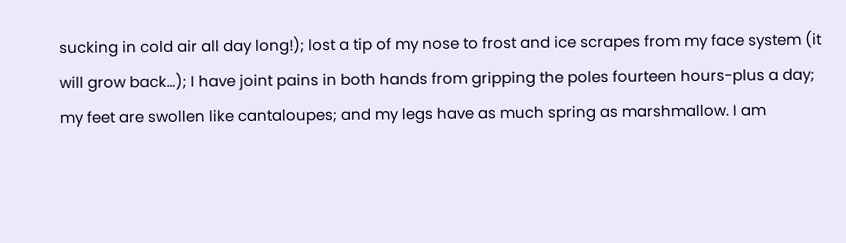sucking in cold air all day long!); lost a tip of my nose to frost and ice scrapes from my face system (it will grow back…); I have joint pains in both hands from gripping the poles fourteen hours-plus a day; my feet are swollen like cantaloupes; and my legs have as much spring as marshmallow. I am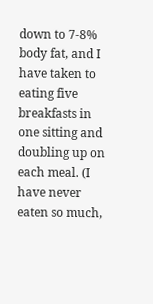down to 7-8% body fat, and I have taken to eating five breakfasts in one sitting and doubling up on each meal. (I have never eaten so much,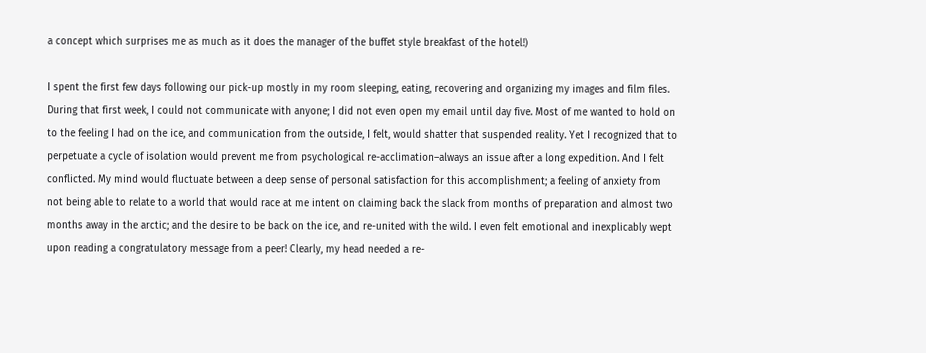a concept which surprises me as much as it does the manager of the buffet style breakfast of the hotel!)

I spent the first few days following our pick-up mostly in my room sleeping, eating, recovering and organizing my images and film files. During that first week, I could not communicate with anyone; I did not even open my email until day five. Most of me wanted to hold on to the feeling I had on the ice, and communication from the outside, I felt, would shatter that suspended reality. Yet I recognized that to perpetuate a cycle of isolation would prevent me from psychological re-acclimation–always an issue after a long expedition. And I felt conflicted. My mind would fluctuate between a deep sense of personal satisfaction for this accomplishment; a feeling of anxiety from not being able to relate to a world that would race at me intent on claiming back the slack from months of preparation and almost two months away in the arctic; and the desire to be back on the ice, and re-united with the wild. I even felt emotional and inexplicably wept upon reading a congratulatory message from a peer! Clearly, my head needed a re-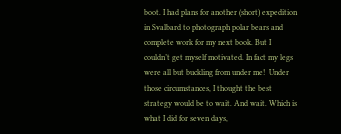boot. I had plans for another (short) expedition in Svalbard to photograph polar bears and complete work for my next book. But I couldn’t get myself motivated. In fact my legs were all but buckling from under me!  Under those circumstances, I thought the best strategy would be to wait. And wait. Which is what I did for seven days,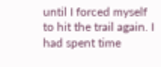until I forced myself to hit the trail again. I had spent time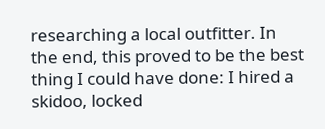researching a local outfitter. In the end, this proved to be the best thing I could have done: I hired a skidoo, locked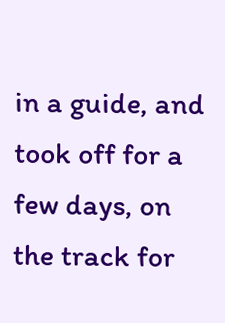in a guide, and took off for a few days, on the track for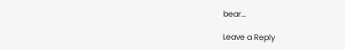bear…

Leave a Reply